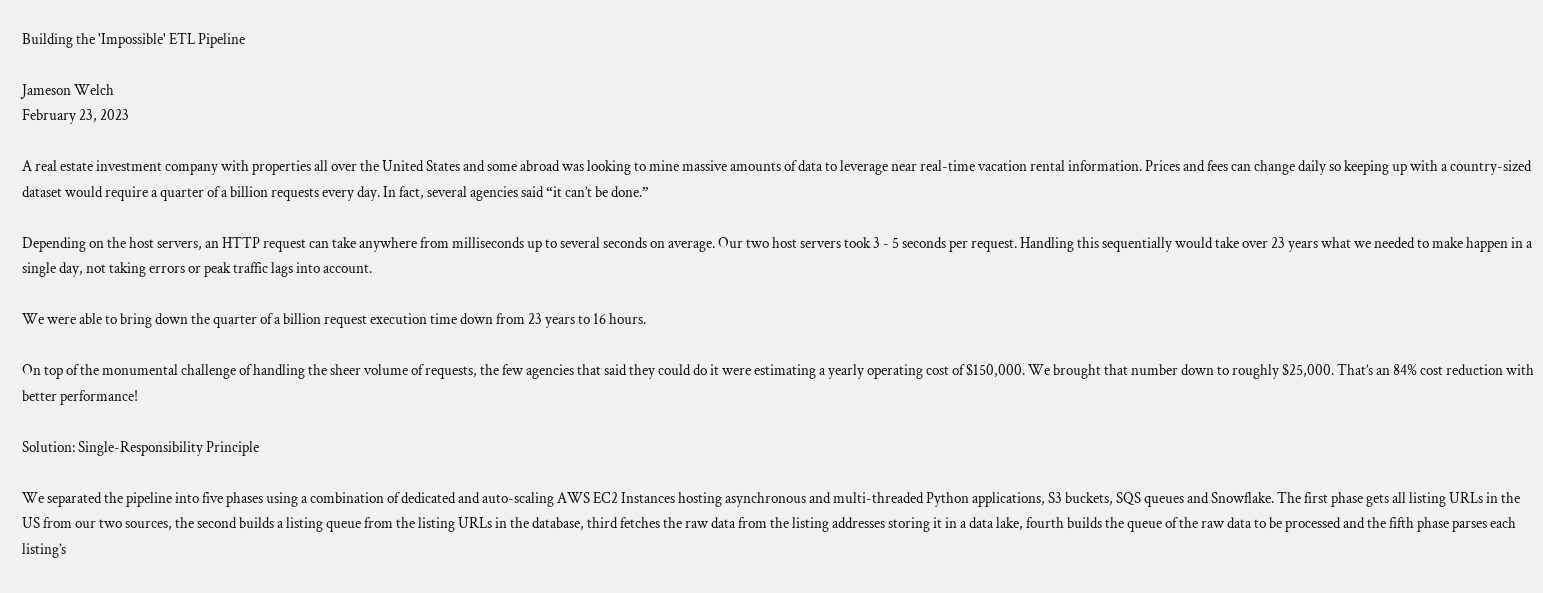Building the 'Impossible' ETL Pipeline

Jameson Welch
February 23, 2023

A real estate investment company with properties all over the United States and some abroad was looking to mine massive amounts of data to leverage near real-time vacation rental information. Prices and fees can change daily so keeping up with a country-sized dataset would require a quarter of a billion requests every day. In fact, several agencies said “it can’t be done.”

Depending on the host servers, an HTTP request can take anywhere from milliseconds up to several seconds on average. Our two host servers took 3 - 5 seconds per request. Handling this sequentially would take over 23 years what we needed to make happen in a single day, not taking errors or peak traffic lags into account.

We were able to bring down the quarter of a billion request execution time down from 23 years to 16 hours.

On top of the monumental challenge of handling the sheer volume of requests, the few agencies that said they could do it were estimating a yearly operating cost of $150,000. We brought that number down to roughly $25,000. That’s an 84% cost reduction with better performance!

Solution: Single-Responsibility Principle

We separated the pipeline into five phases using a combination of dedicated and auto-scaling AWS EC2 Instances hosting asynchronous and multi-threaded Python applications, S3 buckets, SQS queues and Snowflake. The first phase gets all listing URLs in the US from our two sources, the second builds a listing queue from the listing URLs in the database, third fetches the raw data from the listing addresses storing it in a data lake, fourth builds the queue of the raw data to be processed and the fifth phase parses each listing’s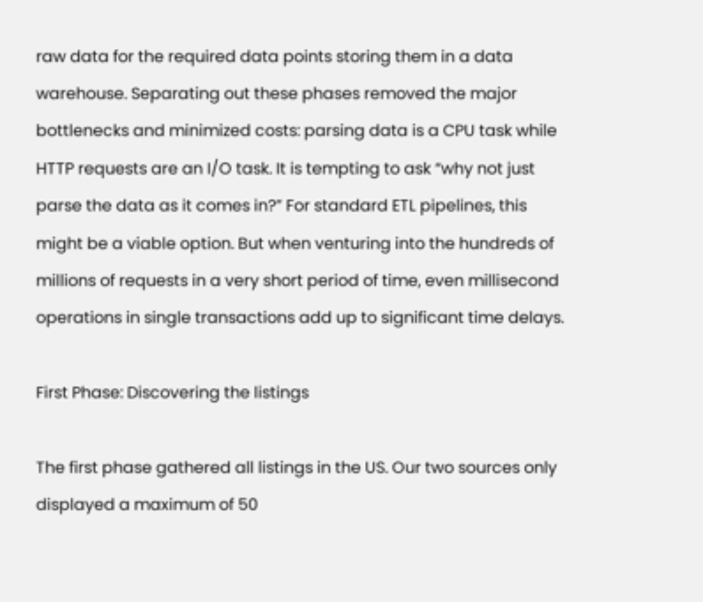raw data for the required data points storing them in a data warehouse. Separating out these phases removed the major bottlenecks and minimized costs: parsing data is a CPU task while HTTP requests are an I/O task. It is tempting to ask “why not just parse the data as it comes in?” For standard ETL pipelines, this might be a viable option. But when venturing into the hundreds of millions of requests in a very short period of time, even millisecond operations in single transactions add up to significant time delays.

First Phase: Discovering the listings

The first phase gathered all listings in the US. Our two sources only displayed a maximum of 50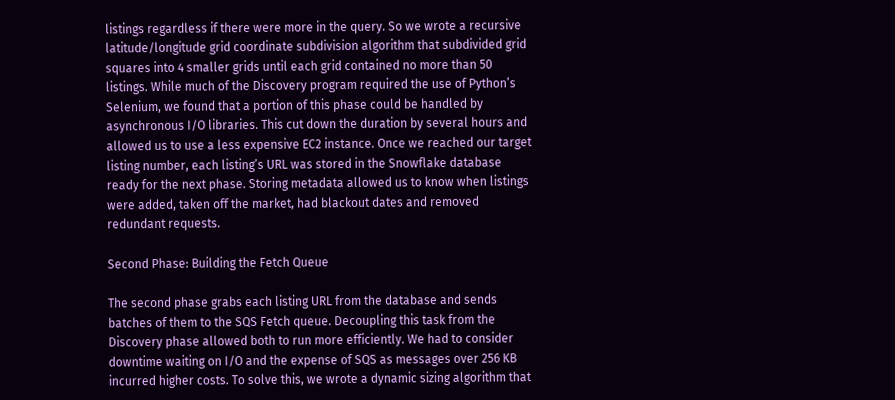listings regardless if there were more in the query. So we wrote a recursive latitude/longitude grid coordinate subdivision algorithm that subdivided grid squares into 4 smaller grids until each grid contained no more than 50 listings. While much of the Discovery program required the use of Python’s Selenium, we found that a portion of this phase could be handled by asynchronous I/O libraries. This cut down the duration by several hours and allowed us to use a less expensive EC2 instance. Once we reached our target listing number, each listing’s URL was stored in the Snowflake database ready for the next phase. Storing metadata allowed us to know when listings were added, taken off the market, had blackout dates and removed redundant requests.

Second Phase: Building the Fetch Queue

The second phase grabs each listing URL from the database and sends batches of them to the SQS Fetch queue. Decoupling this task from the Discovery phase allowed both to run more efficiently. We had to consider downtime waiting on I/O and the expense of SQS as messages over 256 KB incurred higher costs. To solve this, we wrote a dynamic sizing algorithm that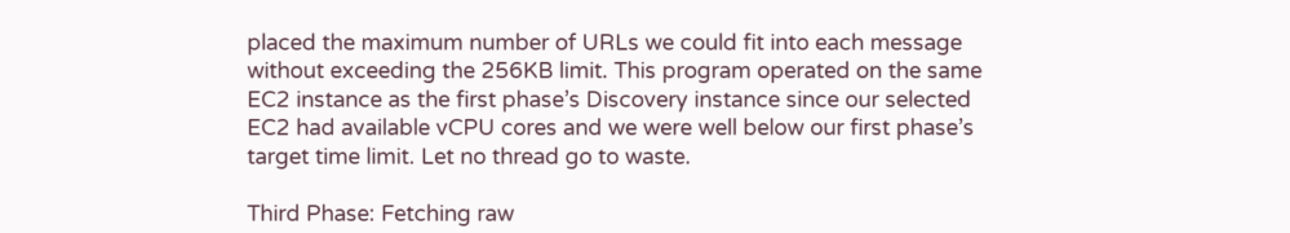placed the maximum number of URLs we could fit into each message without exceeding the 256KB limit. This program operated on the same EC2 instance as the first phase’s Discovery instance since our selected EC2 had available vCPU cores and we were well below our first phase’s target time limit. Let no thread go to waste.

Third Phase: Fetching raw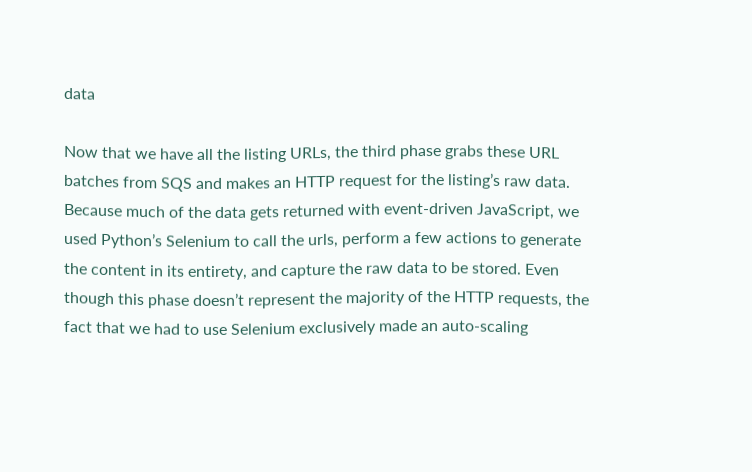data

Now that we have all the listing URLs, the third phase grabs these URL batches from SQS and makes an HTTP request for the listing’s raw data. Because much of the data gets returned with event-driven JavaScript, we used Python’s Selenium to call the urls, perform a few actions to generate the content in its entirety, and capture the raw data to be stored. Even though this phase doesn’t represent the majority of the HTTP requests, the fact that we had to use Selenium exclusively made an auto-scaling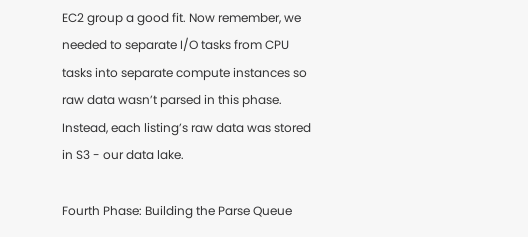EC2 group a good fit. Now remember, we needed to separate I/O tasks from CPU tasks into separate compute instances so raw data wasn’t parsed in this phase. Instead, each listing’s raw data was stored in S3 - our data lake.

Fourth Phase: Building the Parse Queue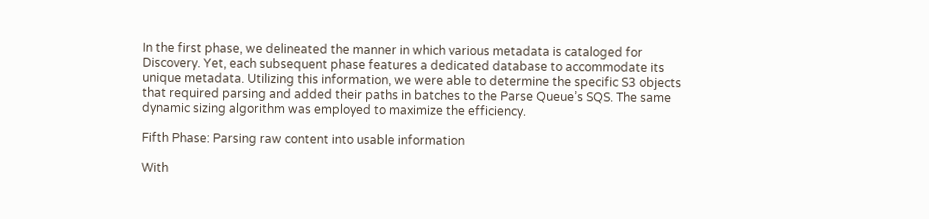In the first phase, we delineated the manner in which various metadata is cataloged for Discovery. Yet, each subsequent phase features a dedicated database to accommodate its unique metadata. Utilizing this information, we were able to determine the specific S3 objects that required parsing and added their paths in batches to the Parse Queue’s SQS. The same dynamic sizing algorithm was employed to maximize the efficiency.

Fifth Phase: Parsing raw content into usable information

With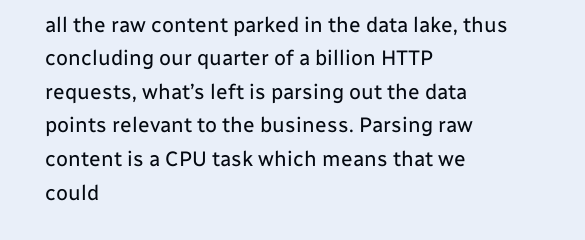all the raw content parked in the data lake, thus concluding our quarter of a billion HTTP requests, what’s left is parsing out the data points relevant to the business. Parsing raw content is a CPU task which means that we could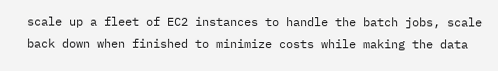scale up a fleet of EC2 instances to handle the batch jobs, scale back down when finished to minimize costs while making the data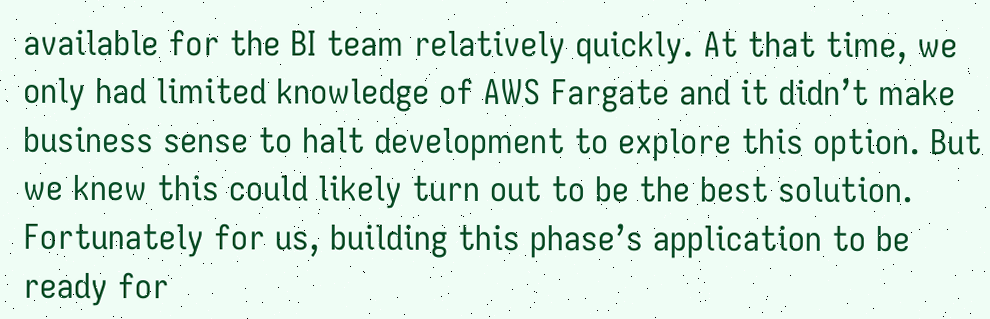available for the BI team relatively quickly. At that time, we only had limited knowledge of AWS Fargate and it didn’t make business sense to halt development to explore this option. But we knew this could likely turn out to be the best solution. Fortunately for us, building this phase’s application to be ready for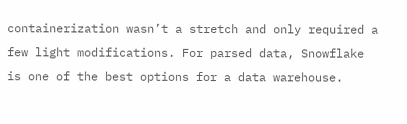containerization wasn’t a stretch and only required a few light modifications. For parsed data, Snowflake is one of the best options for a data warehouse.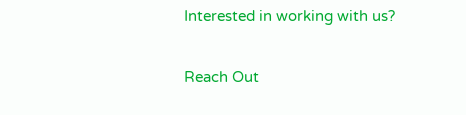Interested in working with us?

Reach Out